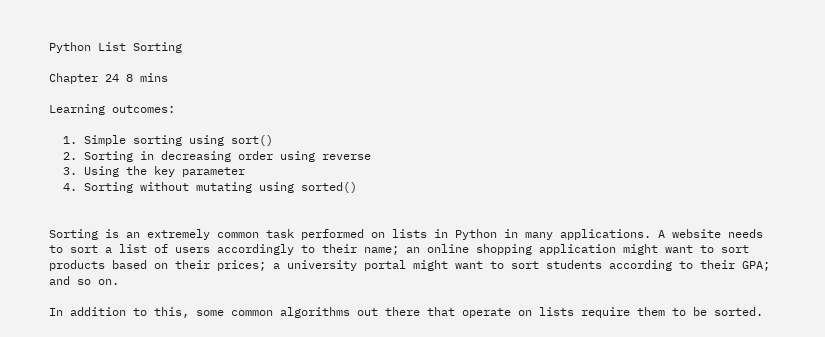Python List Sorting

Chapter 24 8 mins

Learning outcomes:

  1. Simple sorting using sort()
  2. Sorting in decreasing order using reverse
  3. Using the key parameter
  4. Sorting without mutating using sorted()


Sorting is an extremely common task performed on lists in Python in many applications. A website needs to sort a list of users accordingly to their name; an online shopping application might want to sort products based on their prices; a university portal might want to sort students according to their GPA; and so on.

In addition to this, some common algorithms out there that operate on lists require them to be sorted.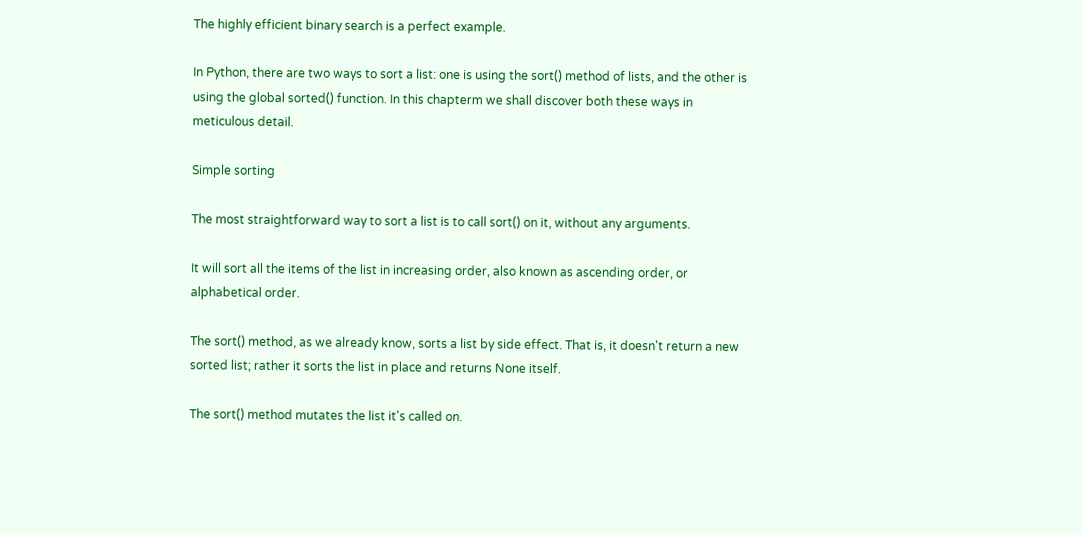The highly efficient binary search is a perfect example.

In Python, there are two ways to sort a list: one is using the sort() method of lists, and the other is using the global sorted() function. In this chapterm we shall discover both these ways in meticulous detail.

Simple sorting

The most straightforward way to sort a list is to call sort() on it, without any arguments.

It will sort all the items of the list in increasing order, also known as ascending order, or alphabetical order.

The sort() method, as we already know, sorts a list by side effect. That is, it doesn't return a new sorted list; rather it sorts the list in place and returns None itself.

The sort() method mutates the list it's called on.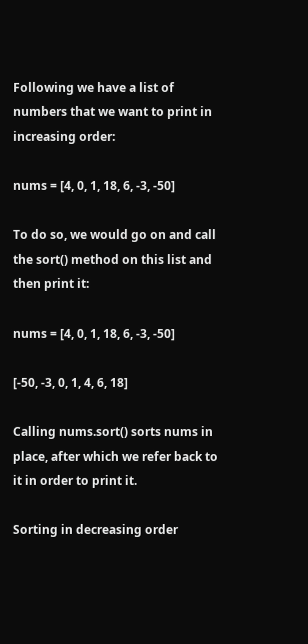Following we have a list of numbers that we want to print in increasing order:

nums = [4, 0, 1, 18, 6, -3, -50]

To do so, we would go on and call the sort() method on this list and then print it:

nums = [4, 0, 1, 18, 6, -3, -50]

[-50, -3, 0, 1, 4, 6, 18]

Calling nums.sort() sorts nums in place, after which we refer back to it in order to print it.

Sorting in decreasing order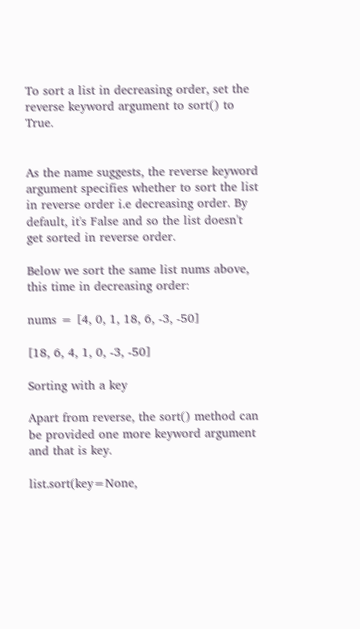To sort a list in decreasing order, set the reverse keyword argument to sort() to True.


As the name suggests, the reverse keyword argument specifies whether to sort the list in reverse order i.e decreasing order. By default, it's False and so the list doesn't get sorted in reverse order.

Below we sort the same list nums above, this time in decreasing order:

nums = [4, 0, 1, 18, 6, -3, -50]

[18, 6, 4, 1, 0, -3, -50]

Sorting with a key

Apart from reverse, the sort() method can be provided one more keyword argument and that is key.

list.sort(key=None,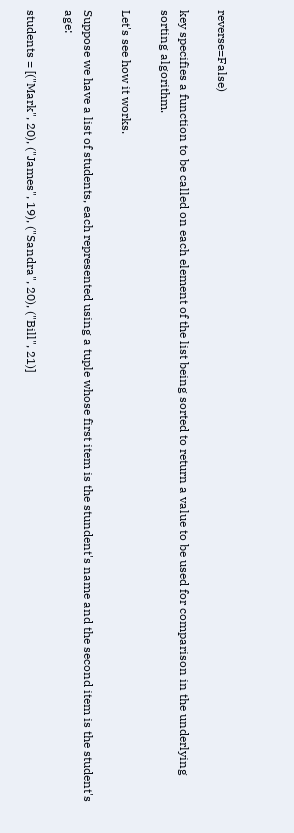reverse=False)

key specifies a function to be called on each element of the list being sorted to return a value to be used for comparison in the underlying sorting algorithm.

Let's see how it works.

Suppose we have a list of students, each represented using a tuple whose first item is the stundent's name and the second item is the student's age:

students = [("Mark", 20), ("James", 19), ("Sandra", 20), ("Bill", 21)]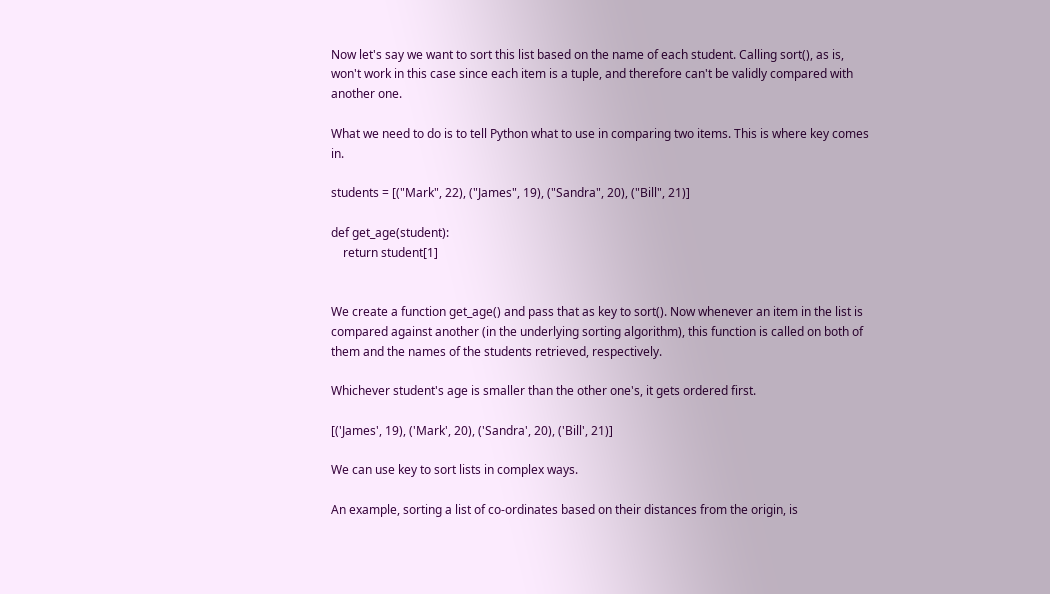Now let's say we want to sort this list based on the name of each student. Calling sort(), as is, won't work in this case since each item is a tuple, and therefore can't be validly compared with another one.

What we need to do is to tell Python what to use in comparing two items. This is where key comes in.

students = [("Mark", 22), ("James", 19), ("Sandra", 20), ("Bill", 21)]

def get_age(student):
    return student[1]


We create a function get_age() and pass that as key to sort(). Now whenever an item in the list is compared against another (in the underlying sorting algorithm), this function is called on both of them and the names of the students retrieved, respectively.

Whichever student's age is smaller than the other one's, it gets ordered first.

[('James', 19), ('Mark', 20), ('Sandra', 20), ('Bill', 21)]

We can use key to sort lists in complex ways.

An example, sorting a list of co-ordinates based on their distances from the origin, is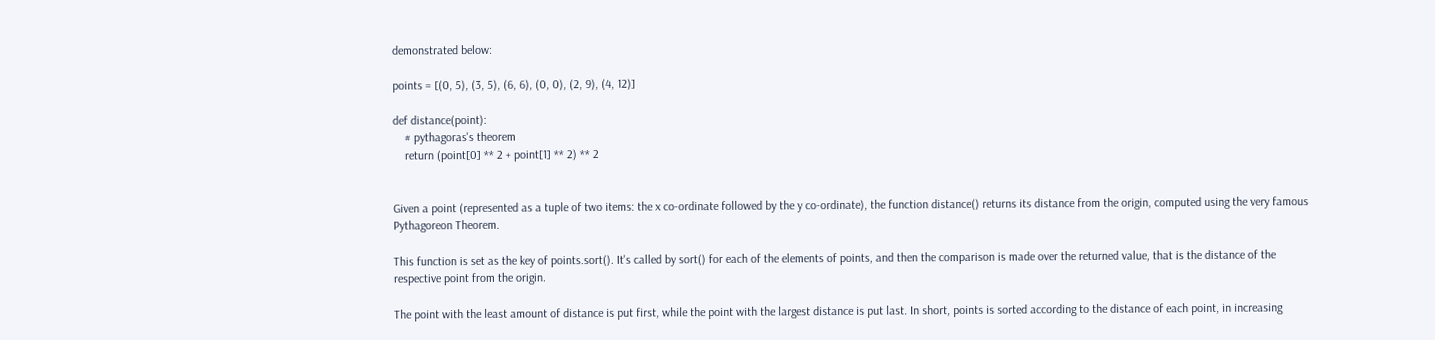demonstrated below:

points = [(0, 5), (3, 5), (6, 6), (0, 0), (2, 9), (4, 12)]

def distance(point):
    # pythagoras's theorem
    return (point[0] ** 2 + point[1] ** 2) ** 2


Given a point (represented as a tuple of two items: the x co-ordinate followed by the y co-ordinate), the function distance() returns its distance from the origin, computed using the very famous Pythagoreon Theorem.

This function is set as the key of points.sort(). It's called by sort() for each of the elements of points, and then the comparison is made over the returned value, that is the distance of the respective point from the origin.

The point with the least amount of distance is put first, while the point with the largest distance is put last. In short, points is sorted according to the distance of each point, in increasing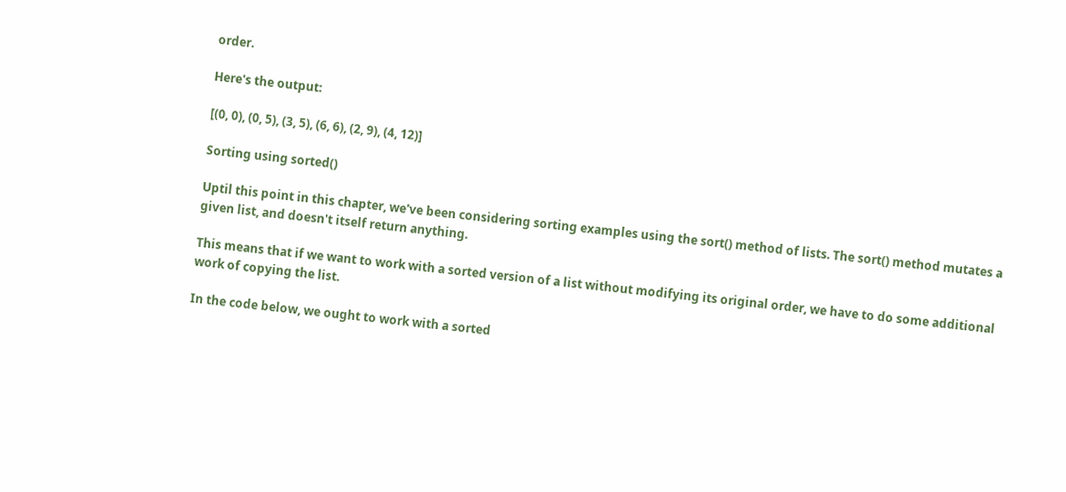order.

Here's the output:

[(0, 0), (0, 5), (3, 5), (6, 6), (2, 9), (4, 12)]

Sorting using sorted()

Uptil this point in this chapter, we've been considering sorting examples using the sort() method of lists. The sort() method mutates a given list, and doesn't itself return anything.

This means that if we want to work with a sorted version of a list without modifying its original order, we have to do some additional work of copying the list.

In the code below, we ought to work with a sorted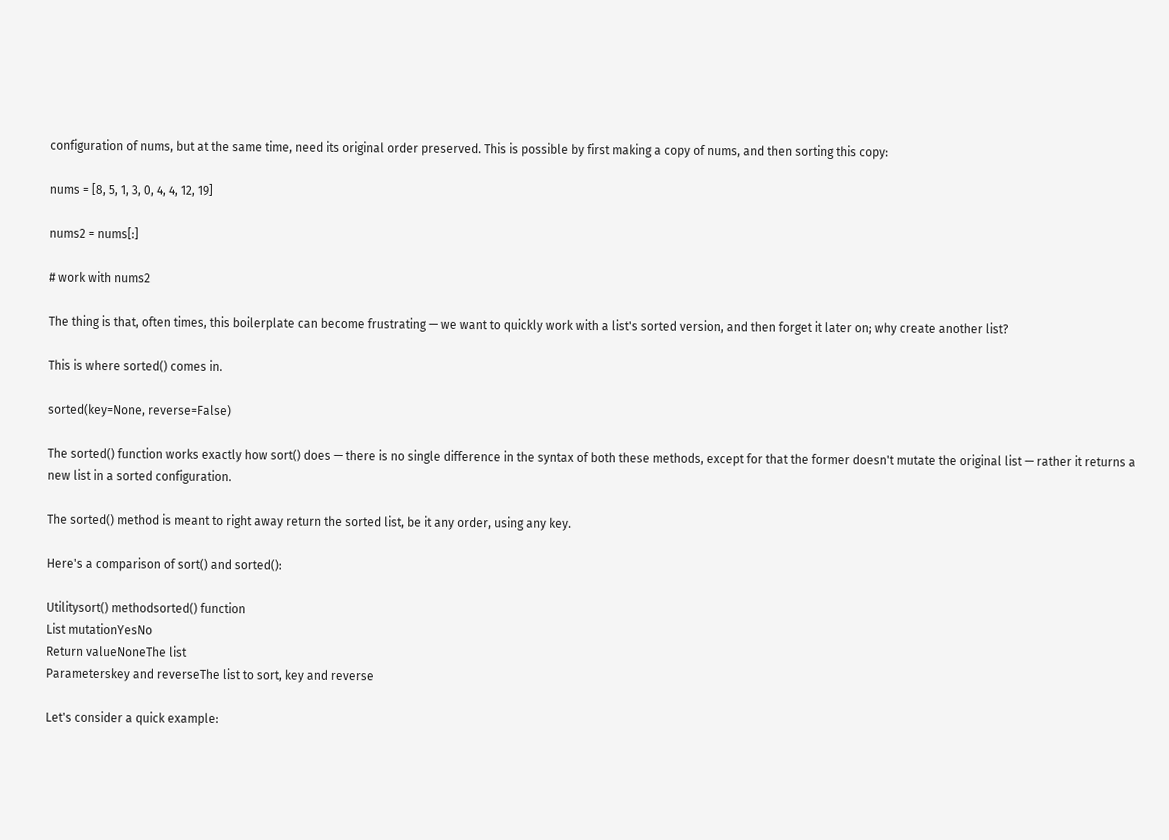configuration of nums, but at the same time, need its original order preserved. This is possible by first making a copy of nums, and then sorting this copy:

nums = [8, 5, 1, 3, 0, 4, 4, 12, 19]

nums2 = nums[:]

# work with nums2

The thing is that, often times, this boilerplate can become frustrating — we want to quickly work with a list's sorted version, and then forget it later on; why create another list?

This is where sorted() comes in.

sorted(key=None, reverse=False)

The sorted() function works exactly how sort() does — there is no single difference in the syntax of both these methods, except for that the former doesn't mutate the original list — rather it returns a new list in a sorted configuration.

The sorted() method is meant to right away return the sorted list, be it any order, using any key.

Here's a comparison of sort() and sorted():

Utilitysort() methodsorted() function
List mutationYesNo
Return valueNoneThe list
Parameterskey and reverseThe list to sort, key and reverse

Let's consider a quick example: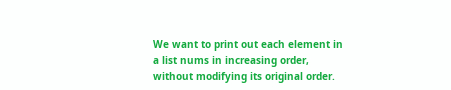We want to print out each element in a list nums in increasing order, without modifying its original order.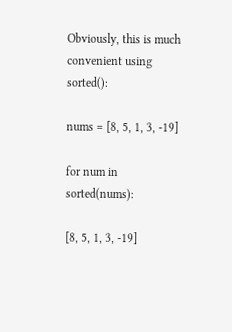Obviously, this is much convenient using sorted():

nums = [8, 5, 1, 3, -19]

for num in sorted(nums):

[8, 5, 1, 3, -19]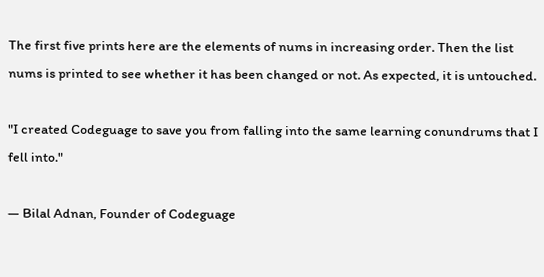The first five prints here are the elements of nums in increasing order. Then the list nums is printed to see whether it has been changed or not. As expected, it is untouched.

"I created Codeguage to save you from falling into the same learning conundrums that I fell into."

— Bilal Adnan, Founder of Codeguage